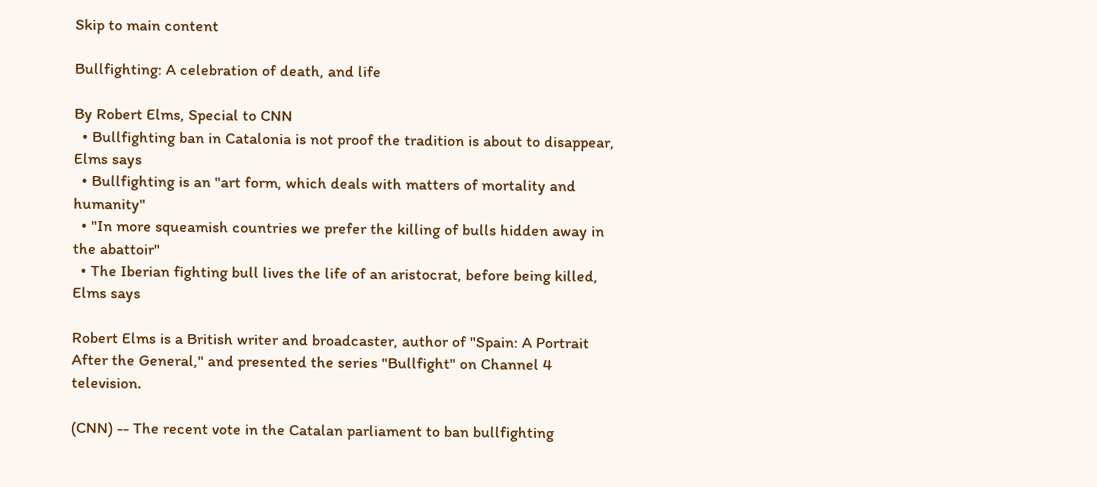Skip to main content

Bullfighting: A celebration of death, and life

By Robert Elms, Special to CNN
  • Bullfighting ban in Catalonia is not proof the tradition is about to disappear, Elms says
  • Bullfighting is an "art form, which deals with matters of mortality and humanity"
  • "In more squeamish countries we prefer the killing of bulls hidden away in the abattoir"
  • The Iberian fighting bull lives the life of an aristocrat, before being killed, Elms says

Robert Elms is a British writer and broadcaster, author of "Spain: A Portrait After the General," and presented the series "Bullfight" on Channel 4 television.

(CNN) -- The recent vote in the Catalan parliament to ban bullfighting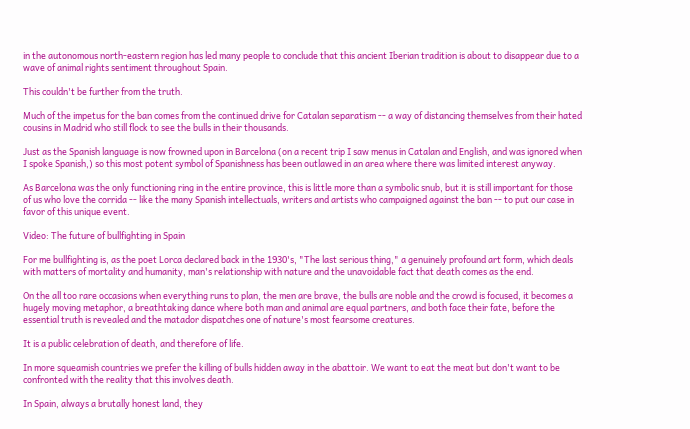in the autonomous north-eastern region has led many people to conclude that this ancient Iberian tradition is about to disappear due to a wave of animal rights sentiment throughout Spain.

This couldn't be further from the truth.

Much of the impetus for the ban comes from the continued drive for Catalan separatism -- a way of distancing themselves from their hated cousins in Madrid who still flock to see the bulls in their thousands.

Just as the Spanish language is now frowned upon in Barcelona (on a recent trip I saw menus in Catalan and English, and was ignored when I spoke Spanish,) so this most potent symbol of Spanishness has been outlawed in an area where there was limited interest anyway.

As Barcelona was the only functioning ring in the entire province, this is little more than a symbolic snub, but it is still important for those of us who love the corrida -- like the many Spanish intellectuals, writers and artists who campaigned against the ban -- to put our case in favor of this unique event.

Video: The future of bullfighting in Spain

For me bullfighting is, as the poet Lorca declared back in the 1930's, "The last serious thing," a genuinely profound art form, which deals with matters of mortality and humanity, man's relationship with nature and the unavoidable fact that death comes as the end.

On the all too rare occasions when everything runs to plan, the men are brave, the bulls are noble and the crowd is focused, it becomes a hugely moving metaphor, a breathtaking dance where both man and animal are equal partners, and both face their fate, before the essential truth is revealed and the matador dispatches one of nature's most fearsome creatures.

It is a public celebration of death, and therefore of life.

In more squeamish countries we prefer the killing of bulls hidden away in the abattoir. We want to eat the meat but don't want to be confronted with the reality that this involves death.

In Spain, always a brutally honest land, they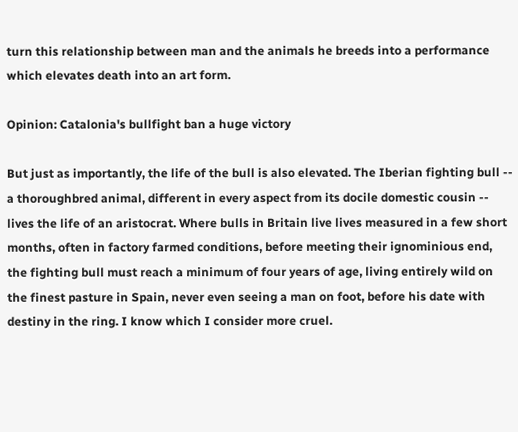turn this relationship between man and the animals he breeds into a performance which elevates death into an art form.

Opinion: Catalonia's bullfight ban a huge victory

But just as importantly, the life of the bull is also elevated. The Iberian fighting bull -- a thoroughbred animal, different in every aspect from its docile domestic cousin -- lives the life of an aristocrat. Where bulls in Britain live lives measured in a few short months, often in factory farmed conditions, before meeting their ignominious end, the fighting bull must reach a minimum of four years of age, living entirely wild on the finest pasture in Spain, never even seeing a man on foot, before his date with destiny in the ring. I know which I consider more cruel.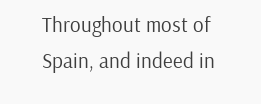Throughout most of Spain, and indeed in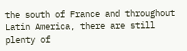the south of France and throughout Latin America, there are still plenty of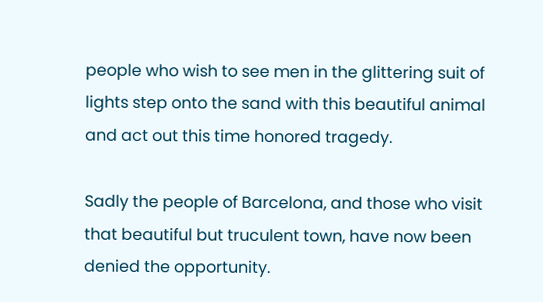people who wish to see men in the glittering suit of lights step onto the sand with this beautiful animal and act out this time honored tragedy.

Sadly the people of Barcelona, and those who visit that beautiful but truculent town, have now been denied the opportunity.